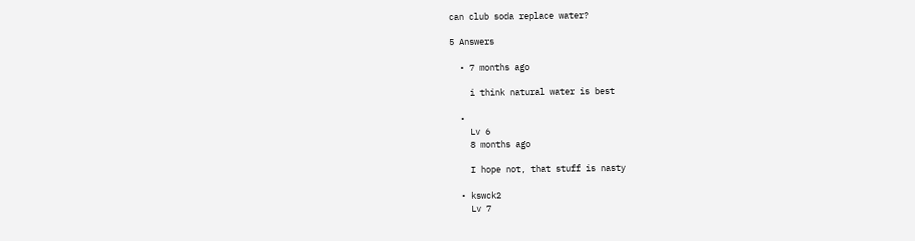can club soda replace water?

5 Answers

  • 7 months ago

    i think natural water is best

  •
    Lv 6
    8 months ago

    I hope not, that stuff is nasty

  • kswck2
    Lv 7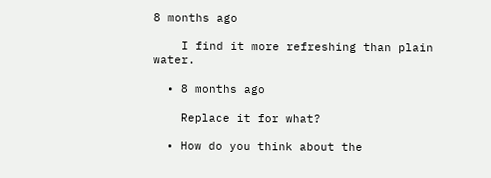8 months ago

    I find it more refreshing than plain water.

  • 8 months ago

    Replace it for what?

  • How do you think about the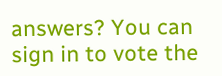answers? You can sign in to vote the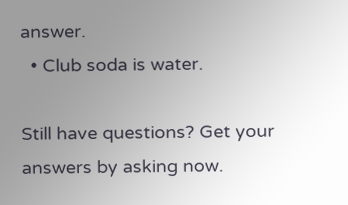answer.
  • Club soda is water.

Still have questions? Get your answers by asking now.